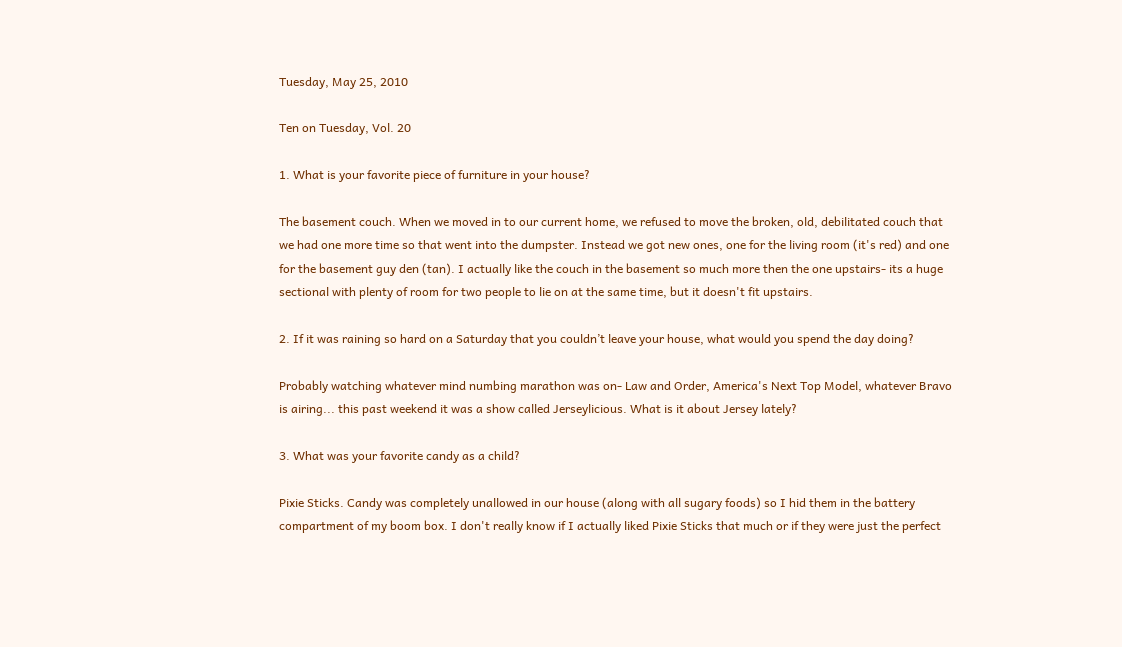Tuesday, May 25, 2010

Ten on Tuesday, Vol. 20

1. What is your favorite piece of furniture in your house?

The basement couch. When we moved in to our current home, we refused to move the broken, old, debilitated couch that we had one more time so that went into the dumpster. Instead we got new ones, one for the living room (it's red) and one for the basement guy den (tan). I actually like the couch in the basement so much more then the one upstairs- its a huge sectional with plenty of room for two people to lie on at the same time, but it doesn't fit upstairs.

2. If it was raining so hard on a Saturday that you couldn’t leave your house, what would you spend the day doing?

Probably watching whatever mind numbing marathon was on- Law and Order, America's Next Top Model, whatever Bravo is airing... this past weekend it was a show called Jerseylicious. What is it about Jersey lately?

3. What was your favorite candy as a child?

Pixie Sticks. Candy was completely unallowed in our house (along with all sugary foods) so I hid them in the battery compartment of my boom box. I don't really know if I actually liked Pixie Sticks that much or if they were just the perfect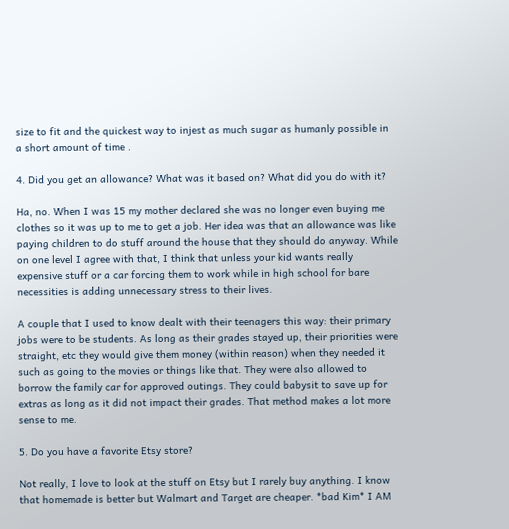size to fit and the quickest way to injest as much sugar as humanly possible in a short amount of time .

4. Did you get an allowance? What was it based on? What did you do with it?

Ha, no. When I was 15 my mother declared she was no longer even buying me clothes so it was up to me to get a job. Her idea was that an allowance was like paying children to do stuff around the house that they should do anyway. While on one level I agree with that, I think that unless your kid wants really expensive stuff or a car forcing them to work while in high school for bare necessities is adding unnecessary stress to their lives.

A couple that I used to know dealt with their teenagers this way: their primary jobs were to be students. As long as their grades stayed up, their priorities were straight, etc they would give them money (within reason) when they needed it such as going to the movies or things like that. They were also allowed to borrow the family car for approved outings. They could babysit to save up for extras as long as it did not impact their grades. That method makes a lot more sense to me.

5. Do you have a favorite Etsy store?

Not really, I love to look at the stuff on Etsy but I rarely buy anything. I know that homemade is better but Walmart and Target are cheaper. *bad Kim* I AM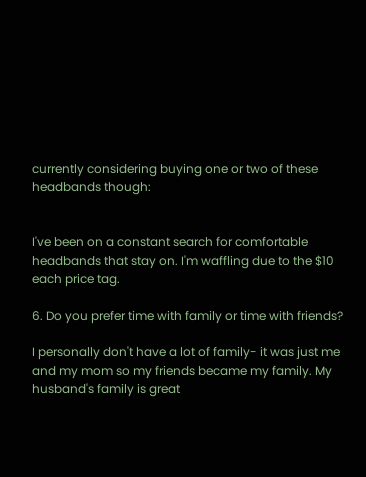currently considering buying one or two of these headbands though:


I've been on a constant search for comfortable headbands that stay on. I'm waffling due to the $10 each price tag.

6. Do you prefer time with family or time with friends?

I personally don't have a lot of family- it was just me and my mom so my friends became my family. My husband's family is great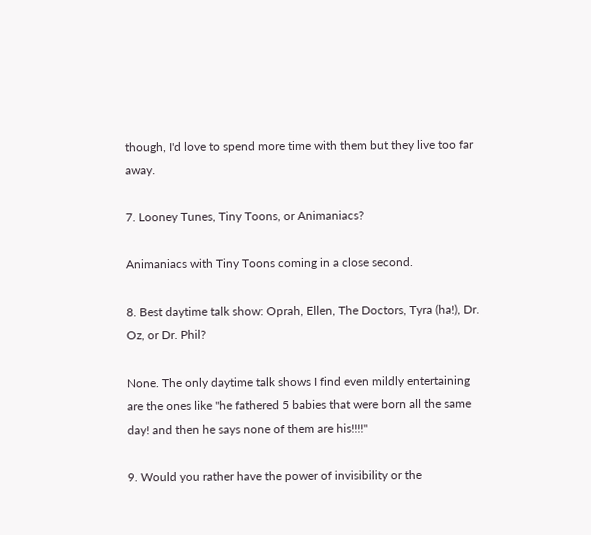though, I'd love to spend more time with them but they live too far away.

7. Looney Tunes, Tiny Toons, or Animaniacs?

Animaniacs with Tiny Toons coming in a close second.

8. Best daytime talk show: Oprah, Ellen, The Doctors, Tyra (ha!), Dr. Oz, or Dr. Phil?

None. The only daytime talk shows I find even mildly entertaining are the ones like "he fathered 5 babies that were born all the same day! and then he says none of them are his!!!!"

9. Would you rather have the power of invisibility or the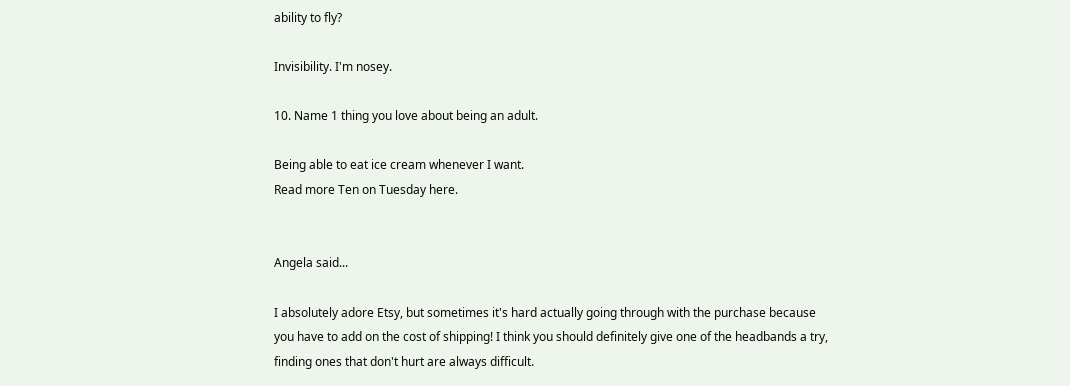ability to fly?

Invisibility. I'm nosey.

10. Name 1 thing you love about being an adult.

Being able to eat ice cream whenever I want.
Read more Ten on Tuesday here.


Angela said...

I absolutely adore Etsy, but sometimes it's hard actually going through with the purchase because you have to add on the cost of shipping! I think you should definitely give one of the headbands a try, finding ones that don't hurt are always difficult.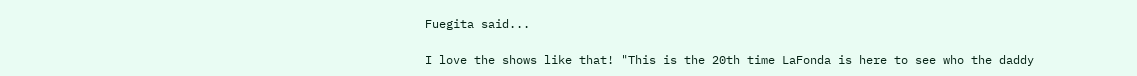Fuegita said...

I love the shows like that! "This is the 20th time LaFonda is here to see who the daddy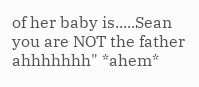of her baby is.....Sean you are NOT the father ahhhhhhh" *ahem*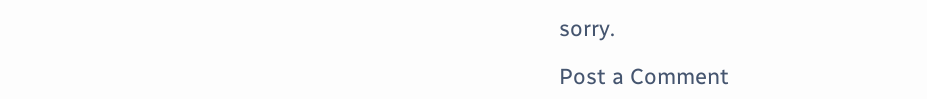sorry.

Post a Comment